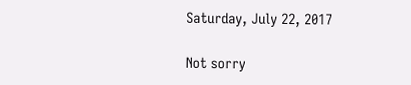Saturday, July 22, 2017

Not sorry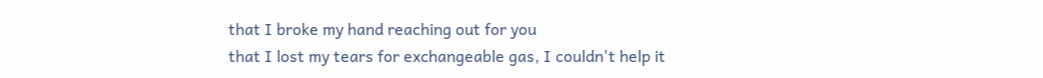that I broke my hand reaching out for you
that I lost my tears for exchangeable gas, I couldn't help it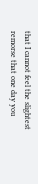that I cannot feel the slightest remorse that one day you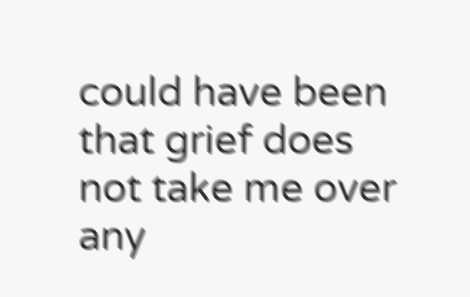could have been
that grief does not take me over any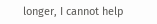longer, I cannot help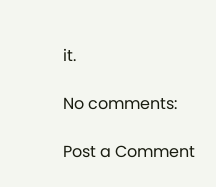it.

No comments:

Post a Comment